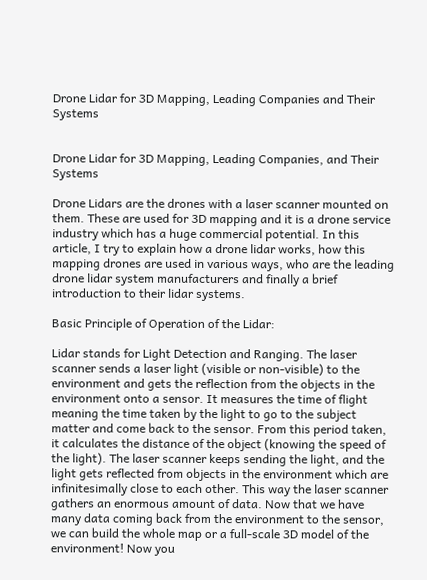Drone Lidar for 3D Mapping, Leading Companies and Their Systems


Drone Lidar for 3D Mapping, Leading Companies, and Their Systems

Drone Lidars are the drones with a laser scanner mounted on them. These are used for 3D mapping and it is a drone service industry which has a huge commercial potential. In this article, I try to explain how a drone lidar works, how this mapping drones are used in various ways, who are the leading drone lidar system manufacturers and finally a brief introduction to their lidar systems.

Basic Principle of Operation of the Lidar:

Lidar stands for Light Detection and Ranging. The laser scanner sends a laser light (visible or non-visible) to the environment and gets the reflection from the objects in the environment onto a sensor. It measures the time of flight meaning the time taken by the light to go to the subject matter and come back to the sensor. From this period taken, it calculates the distance of the object (knowing the speed of the light). The laser scanner keeps sending the light, and the light gets reflected from objects in the environment which are infinitesimally close to each other. This way the laser scanner gathers an enormous amount of data. Now that we have many data coming back from the environment to the sensor, we can build the whole map or a full-scale 3D model of the environment! Now you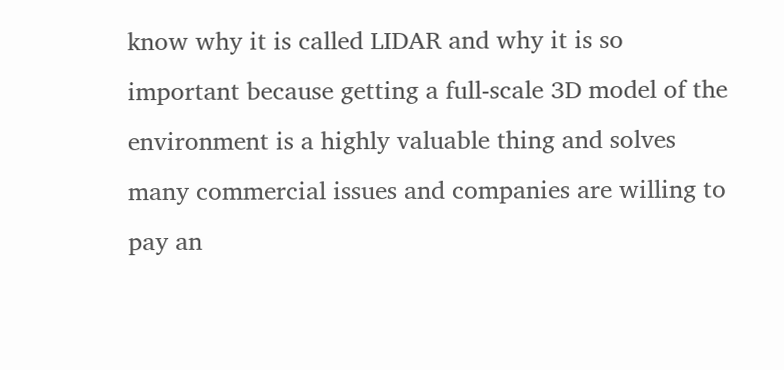know why it is called LIDAR and why it is so important because getting a full-scale 3D model of the environment is a highly valuable thing and solves many commercial issues and companies are willing to pay an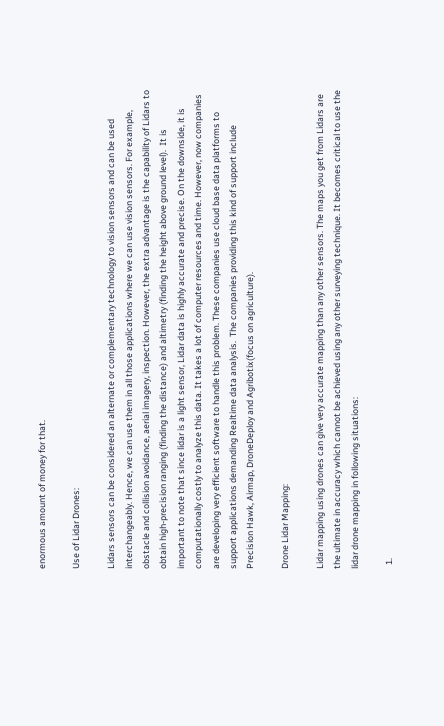enormous amount of money for that.

Use of Lidar Drones:

Lidars sensors can be considered an alternate or complementary technology to vision sensors and can be used interchangeably. Hence, we can use them in all those applications where we can use vision sensors. For example, obstacle and collision avoidance, aerial imagery, inspection. However, the extra advantage is the capability of Lidars to obtain high-precision ranging (finding the distance) and altimetry (finding the height above ground level).  It is important to note that since lidar is a light sensor, Lidar data is highly accurate and precise. On the downside, it is computationally costly to analyze this data. It takes a lot of computer resources and time. However, now companies are developing very efficient software to handle this problem. These companies use cloud base data platforms to support applications demanding Realtime data analysis.  The companies providing this kind of support include Precision Hawk, Airmap, DroneDeploy and Agribotix(focus on agriculture).

Drone Lidar Mapping:

Lidar mapping using drones can give very accurate mapping than any other sensors. The maps you get from Lidars are the ultimate in accuracy which cannot be achieved using any other surveying technique. It becomes critical to use the lidar drone mapping in following situations:

  1.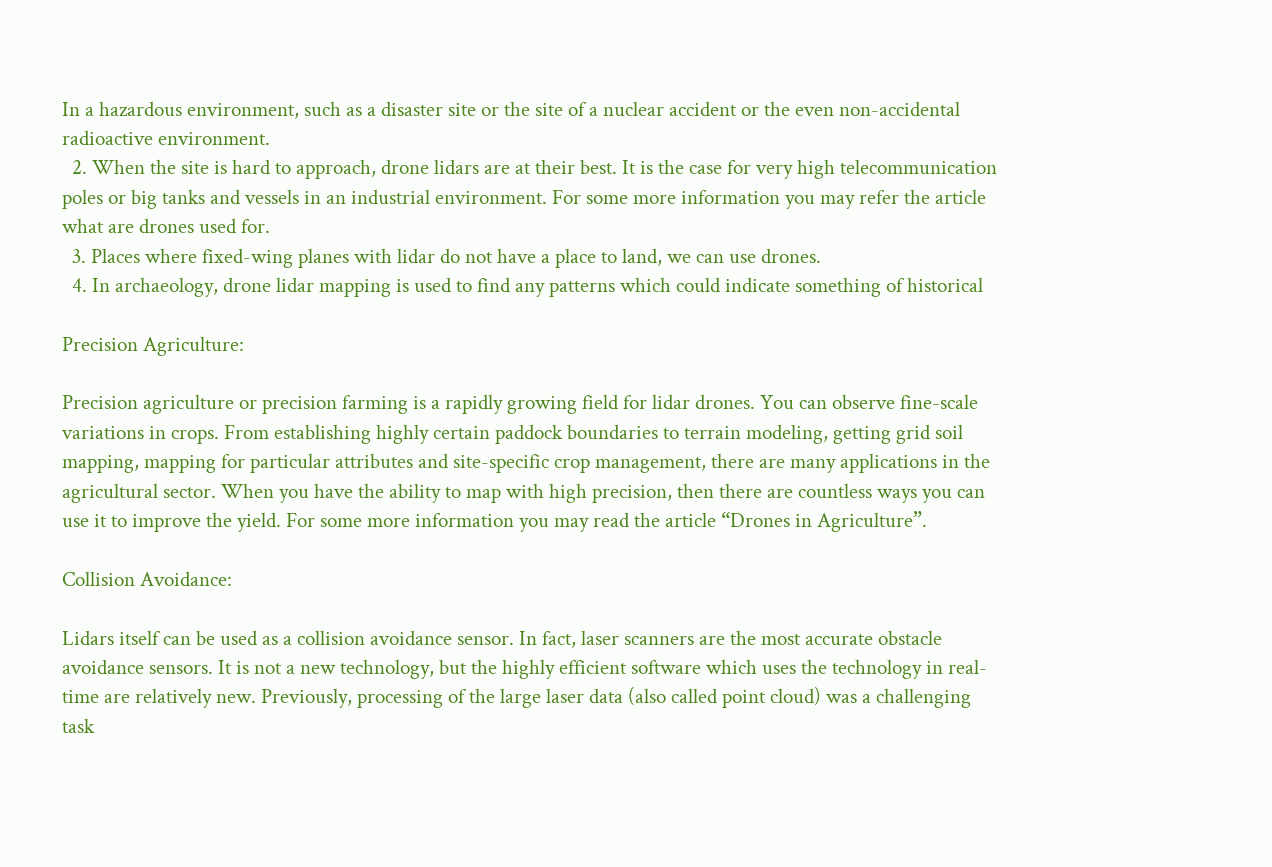In a hazardous environment, such as a disaster site or the site of a nuclear accident or the even non-accidental radioactive environment.
  2. When the site is hard to approach, drone lidars are at their best. It is the case for very high telecommunication poles or big tanks and vessels in an industrial environment. For some more information you may refer the article what are drones used for.
  3. Places where fixed-wing planes with lidar do not have a place to land, we can use drones.
  4. In archaeology, drone lidar mapping is used to find any patterns which could indicate something of historical

Precision Agriculture:

Precision agriculture or precision farming is a rapidly growing field for lidar drones. You can observe fine-scale variations in crops. From establishing highly certain paddock boundaries to terrain modeling, getting grid soil mapping, mapping for particular attributes and site-specific crop management, there are many applications in the agricultural sector. When you have the ability to map with high precision, then there are countless ways you can use it to improve the yield. For some more information you may read the article “Drones in Agriculture”.

Collision Avoidance:

Lidars itself can be used as a collision avoidance sensor. In fact, laser scanners are the most accurate obstacle avoidance sensors. It is not a new technology, but the highly efficient software which uses the technology in real-time are relatively new. Previously, processing of the large laser data (also called point cloud) was a challenging task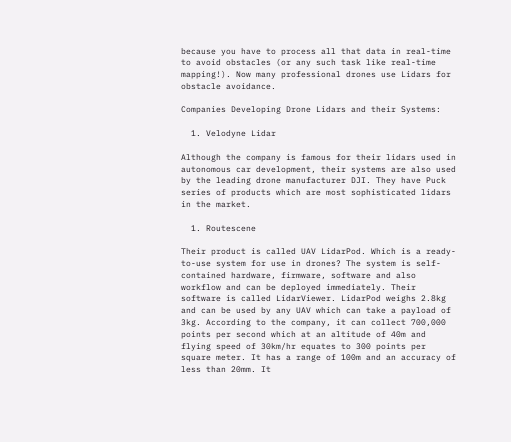because you have to process all that data in real-time to avoid obstacles (or any such task like real-time mapping!). Now many professional drones use Lidars for obstacle avoidance.

Companies Developing Drone Lidars and their Systems:

  1. Velodyne Lidar

Although the company is famous for their lidars used in autonomous car development, their systems are also used by the leading drone manufacturer DJI. They have Puck series of products which are most sophisticated lidars in the market.

  1. Routescene

Their product is called UAV LidarPod. Which is a ready-to-use system for use in drones? The system is self-contained hardware, firmware, software and also workflow and can be deployed immediately. Their software is called LidarViewer. LidarPod weighs 2.8kg and can be used by any UAV which can take a payload of 3kg. According to the company, it can collect 700,000 points per second which at an altitude of 40m and flying speed of 30km/hr equates to 300 points per square meter. It has a range of 100m and an accuracy of less than 20mm. It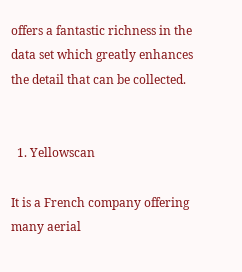offers a fantastic richness in the data set which greatly enhances the detail that can be collected.


  1. Yellowscan

It is a French company offering many aerial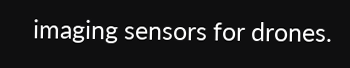imaging sensors for drones.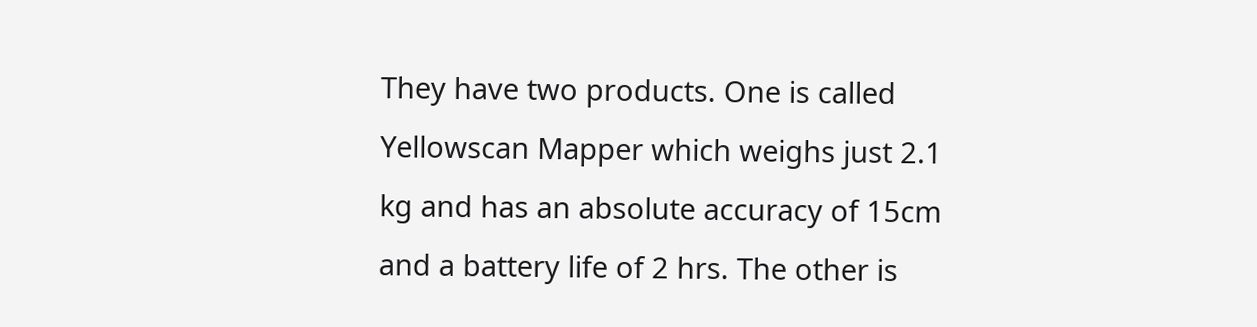They have two products. One is called Yellowscan Mapper which weighs just 2.1 kg and has an absolute accuracy of 15cm and a battery life of 2 hrs. The other is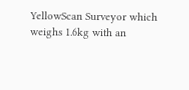YellowScan Surveyor which weighs 1.6kg with an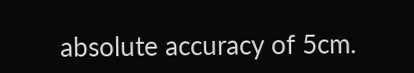absolute accuracy of 5cm.